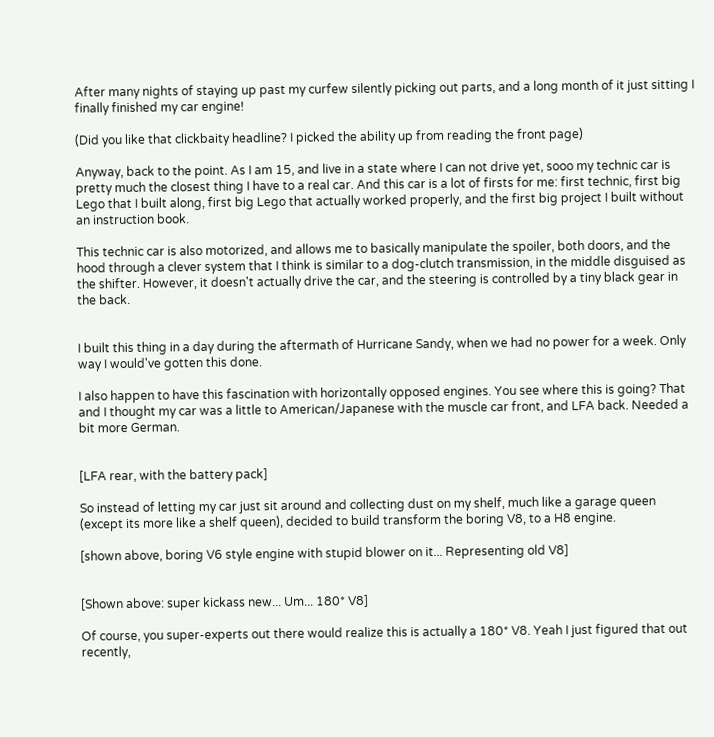After many nights of staying up past my curfew silently picking out parts, and a long month of it just sitting I finally finished my car engine!

(Did you like that clickbaity headline? I picked the ability up from reading the front page)

Anyway, back to the point. As I am 15, and live in a state where I can not drive yet, sooo my technic car is pretty much the closest thing I have to a real car. And this car is a lot of firsts for me: first technic, first big Lego that I built along, first big Lego that actually worked properly, and the first big project I built without an instruction book.

This technic car is also motorized, and allows me to basically manipulate the spoiler, both doors, and the hood through a clever system that I think is similar to a dog-clutch transmission, in the middle disguised as the shifter. However, it doesn't actually drive the car, and the steering is controlled by a tiny black gear in the back.


I built this thing in a day during the aftermath of Hurricane Sandy, when we had no power for a week. Only way I would've gotten this done.

I also happen to have this fascination with horizontally opposed engines. You see where this is going? That and I thought my car was a little to American/Japanese with the muscle car front, and LFA back. Needed a bit more German.


[LFA rear, with the battery pack]

So instead of letting my car just sit around and collecting dust on my shelf, much like a garage queen (except its more like a shelf queen), decided to build transform the boring V8, to a H8 engine.

[shown above, boring V6 style engine with stupid blower on it... Representing old V8]


[Shown above: super kickass new... Um... 180* V8]

Of course, you super-experts out there would realize this is actually a 180* V8. Yeah I just figured that out recently,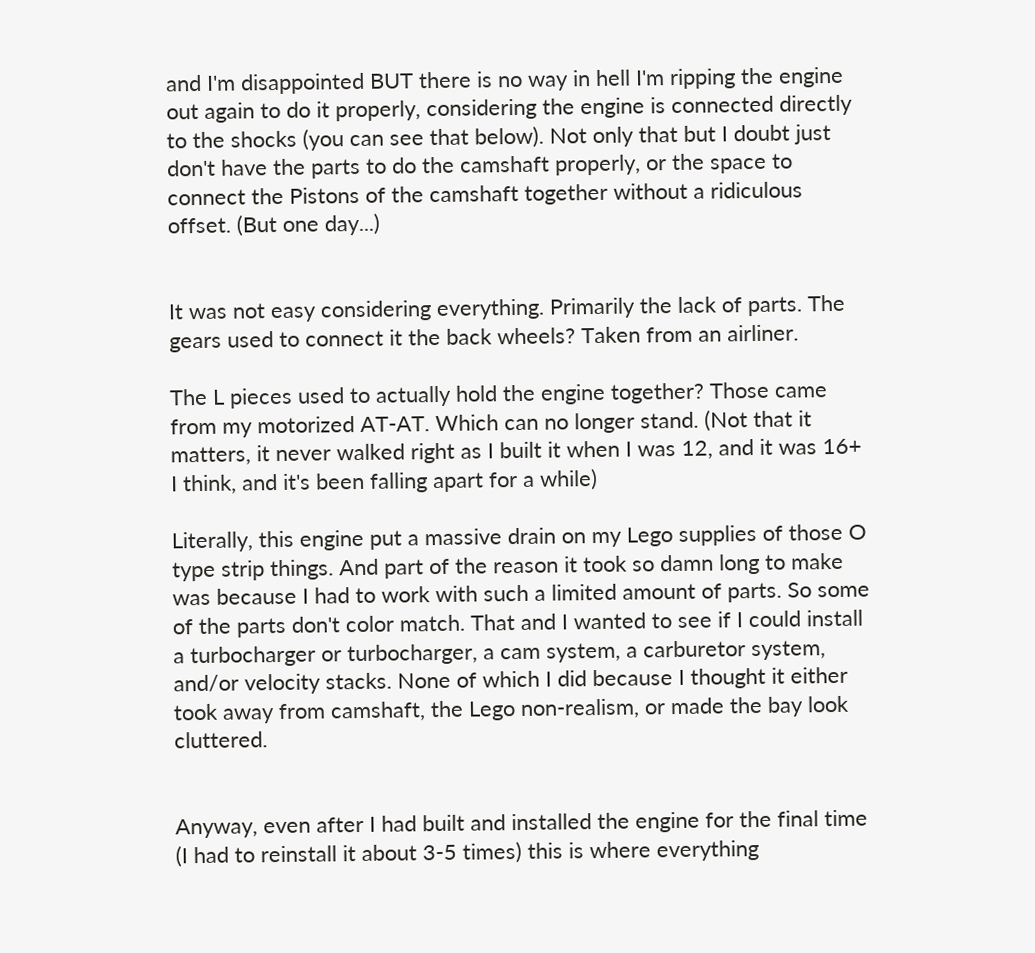and I'm disappointed BUT there is no way in hell I'm ripping the engine out again to do it properly, considering the engine is connected directly to the shocks (you can see that below). Not only that but I doubt just don't have the parts to do the camshaft properly, or the space to connect the Pistons of the camshaft together without a ridiculous offset. (But one day...)


It was not easy considering everything. Primarily the lack of parts. The gears used to connect it the back wheels? Taken from an airliner.

The L pieces used to actually hold the engine together? Those came from my motorized AT-AT. Which can no longer stand. (Not that it matters, it never walked right as I built it when I was 12, and it was 16+ I think, and it's been falling apart for a while)

Literally, this engine put a massive drain on my Lego supplies of those O type strip things. And part of the reason it took so damn long to make was because I had to work with such a limited amount of parts. So some of the parts don't color match. That and I wanted to see if I could install a turbocharger or turbocharger, a cam system, a carburetor system, and/or velocity stacks. None of which I did because I thought it either took away from camshaft, the Lego non-realism, or made the bay look cluttered.


Anyway, even after I had built and installed the engine for the final time (I had to reinstall it about 3-5 times) this is where everything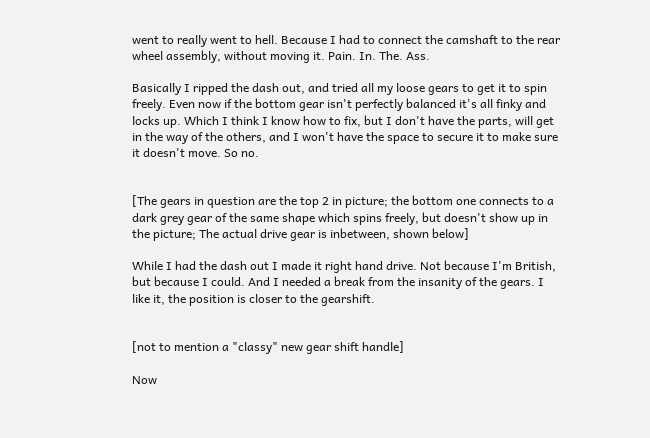went to really went to hell. Because I had to connect the camshaft to the rear wheel assembly, without moving it. Pain. In. The. Ass.

Basically I ripped the dash out, and tried all my loose gears to get it to spin freely. Even now if the bottom gear isn't perfectly balanced it's all finky and locks up. Which I think I know how to fix, but I don't have the parts, will get in the way of the others, and I won't have the space to secure it to make sure it doesn't move. So no.


[The gears in question are the top 2 in picture; the bottom one connects to a dark grey gear of the same shape which spins freely, but doesn't show up in the picture; The actual drive gear is inbetween, shown below]

While I had the dash out I made it right hand drive. Not because I'm British, but because I could. And I needed a break from the insanity of the gears. I like it, the position is closer to the gearshift.


[not to mention a "classy" new gear shift handle]

Now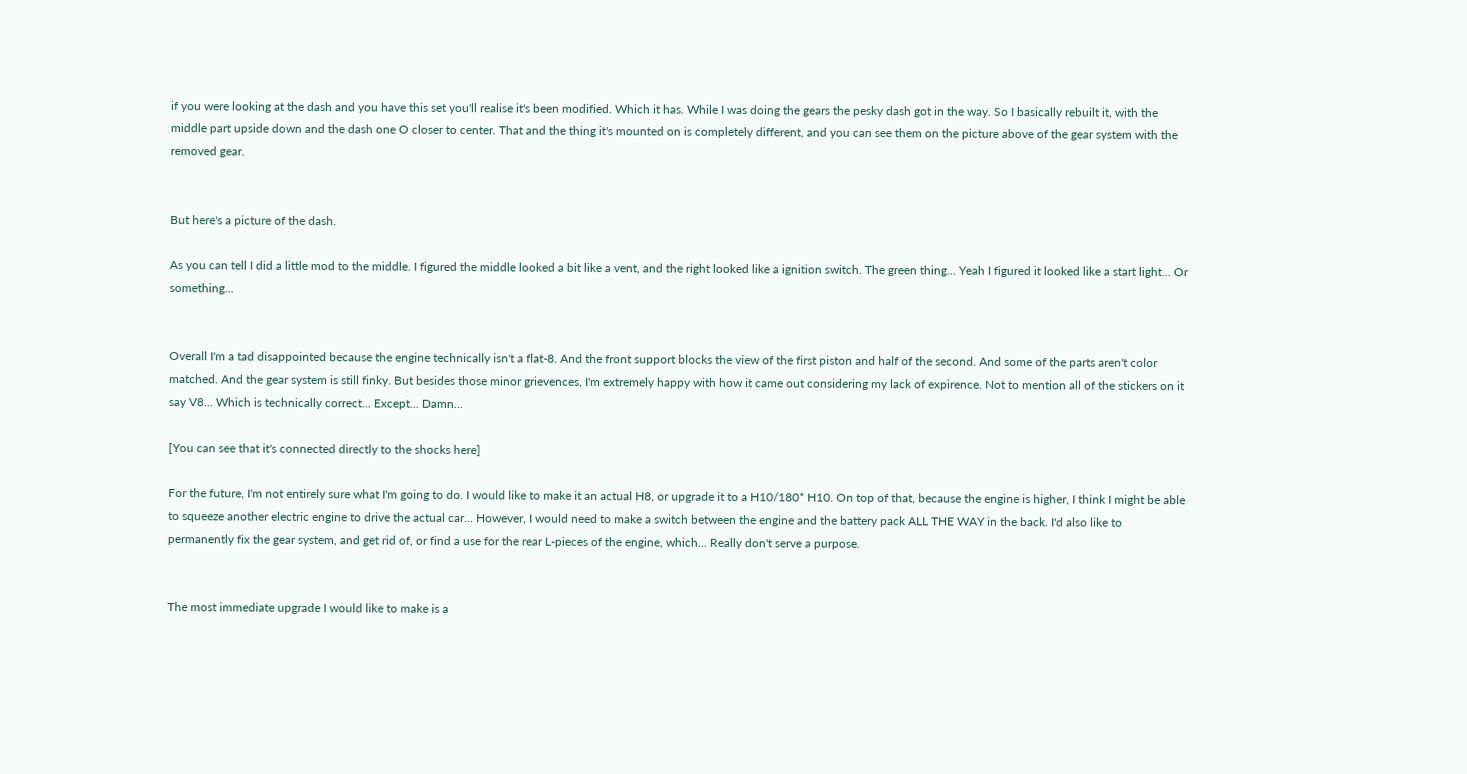if you were looking at the dash and you have this set you'll realise it's been modified. Which it has. While I was doing the gears the pesky dash got in the way. So I basically rebuilt it, with the middle part upside down and the dash one O closer to center. That and the thing it's mounted on is completely different, and you can see them on the picture above of the gear system with the removed gear.


But here's a picture of the dash.

As you can tell I did a little mod to the middle. I figured the middle looked a bit like a vent, and the right looked like a ignition switch. The green thing... Yeah I figured it looked like a start light... Or something...


Overall I'm a tad disappointed because the engine technically isn't a flat-8. And the front support blocks the view of the first piston and half of the second. And some of the parts aren't color matched. And the gear system is still finky. But besides those minor grievences, I'm extremely happy with how it came out considering my lack of expirence. Not to mention all of the stickers on it say V8... Which is technically correct... Except... Damn...

[You can see that it's connected directly to the shocks here]

For the future, I'm not entirely sure what I'm going to do. I would like to make it an actual H8, or upgrade it to a H10/180* H10. On top of that, because the engine is higher, I think I might be able to squeeze another electric engine to drive the actual car... However, I would need to make a switch between the engine and the battery pack ALL THE WAY in the back. I'd also like to permanently fix the gear system, and get rid of, or find a use for the rear L-pieces of the engine, which... Really don't serve a purpose.


The most immediate upgrade I would like to make is a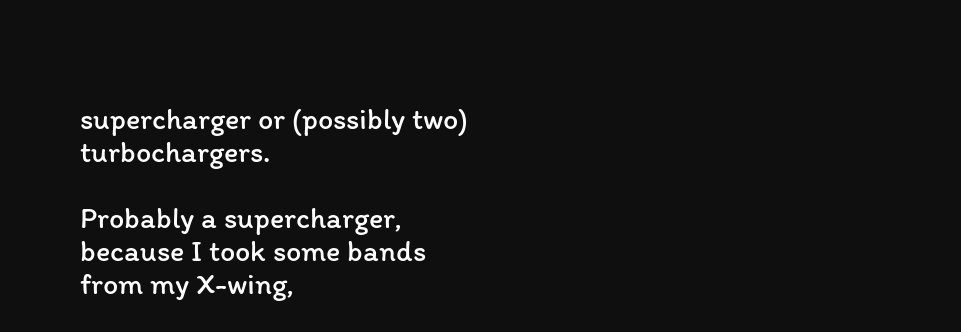supercharger or (possibly two) turbochargers.

Probably a supercharger, because I took some bands from my X-wing,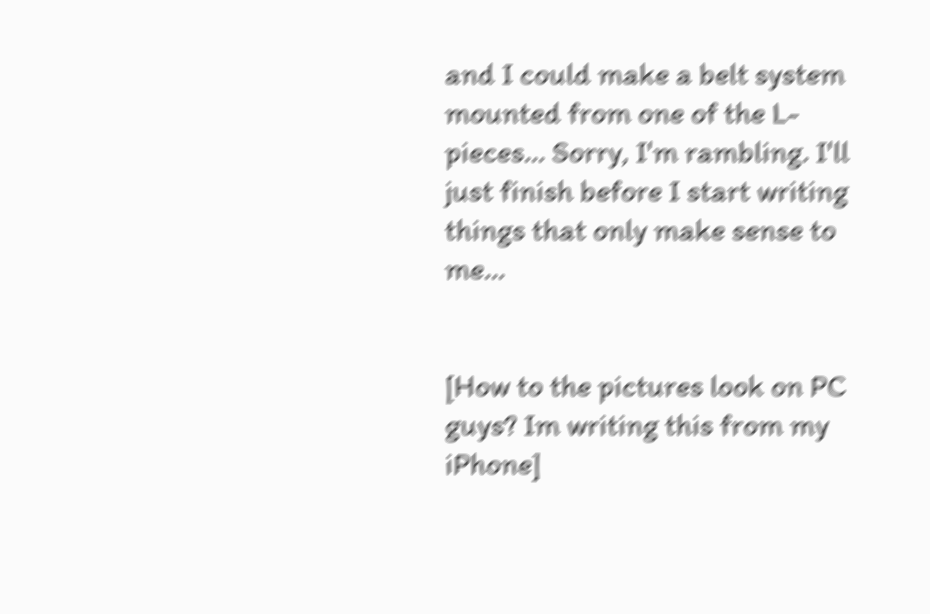and I could make a belt system mounted from one of the L-pieces... Sorry, I'm rambling. I'll just finish before I start writing things that only make sense to me...


[How to the pictures look on PC guys? Im writing this from my iPhone]